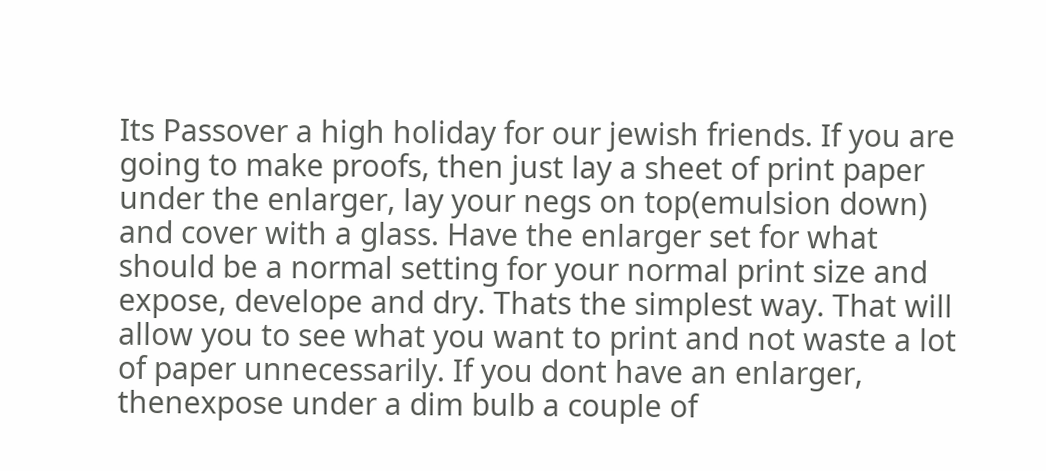Its Passover a high holiday for our jewish friends. If you are going to make proofs, then just lay a sheet of print paper under the enlarger, lay your negs on top(emulsion down) and cover with a glass. Have the enlarger set for what should be a normal setting for your normal print size and expose, develope and dry. Thats the simplest way. That will allow you to see what you want to print and not waste a lot of paper unnecessarily. If you dont have an enlarger, thenexpose under a dim bulb a couple of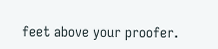feet above your proofer.